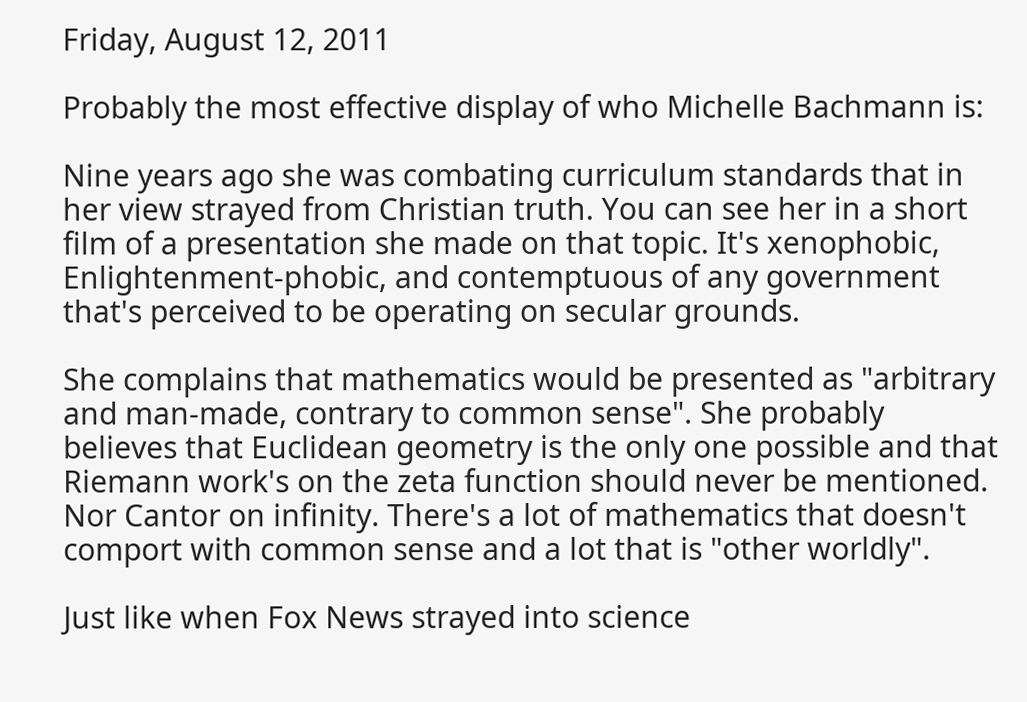Friday, August 12, 2011

Probably the most effective display of who Michelle Bachmann is:

Nine years ago she was combating curriculum standards that in her view strayed from Christian truth. You can see her in a short film of a presentation she made on that topic. It's xenophobic, Enlightenment-phobic, and contemptuous of any government that's perceived to be operating on secular grounds.

She complains that mathematics would be presented as "arbitrary and man-made, contrary to common sense". She probably believes that Euclidean geometry is the only one possible and that Riemann work's on the zeta function should never be mentioned. Nor Cantor on infinity. There's a lot of mathematics that doesn't comport with common sense and a lot that is "other worldly".

Just like when Fox News strayed into science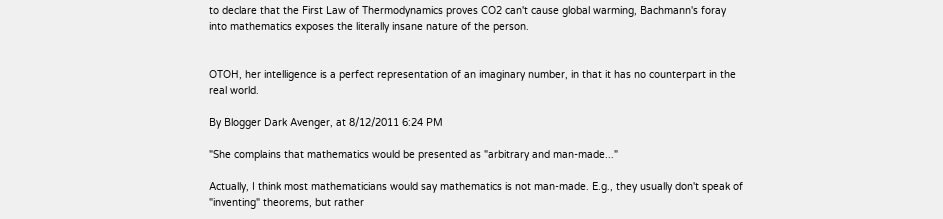to declare that the First Law of Thermodynamics proves CO2 can't cause global warming, Bachmann's foray into mathematics exposes the literally insane nature of the person.


OTOH, her intelligence is a perfect representation of an imaginary number, in that it has no counterpart in the real world.

By Blogger Dark Avenger, at 8/12/2011 6:24 PM

"She complains that mathematics would be presented as "arbitrary and man-made..."

Actually, I think most mathematicians would say mathematics is not man-made. E.g., they usually don't speak of "inventing" theorems, but rather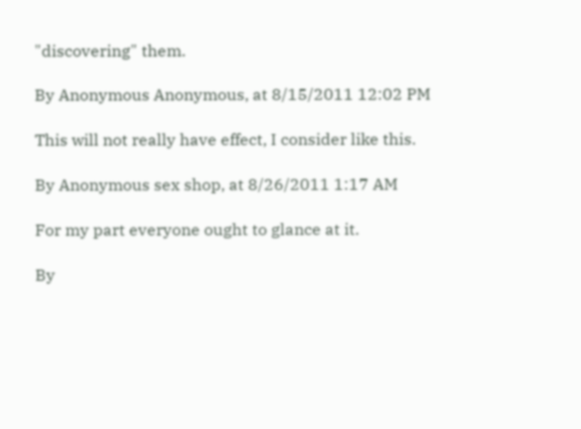"discovering" them.

By Anonymous Anonymous, at 8/15/2011 12:02 PM

This will not really have effect, I consider like this.

By Anonymous sex shop, at 8/26/2011 1:17 AM

For my part everyone ought to glance at it.

By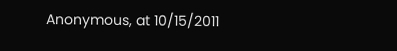Anonymous, at 10/15/2011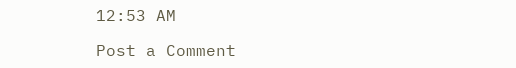12:53 AM

Post a Comment